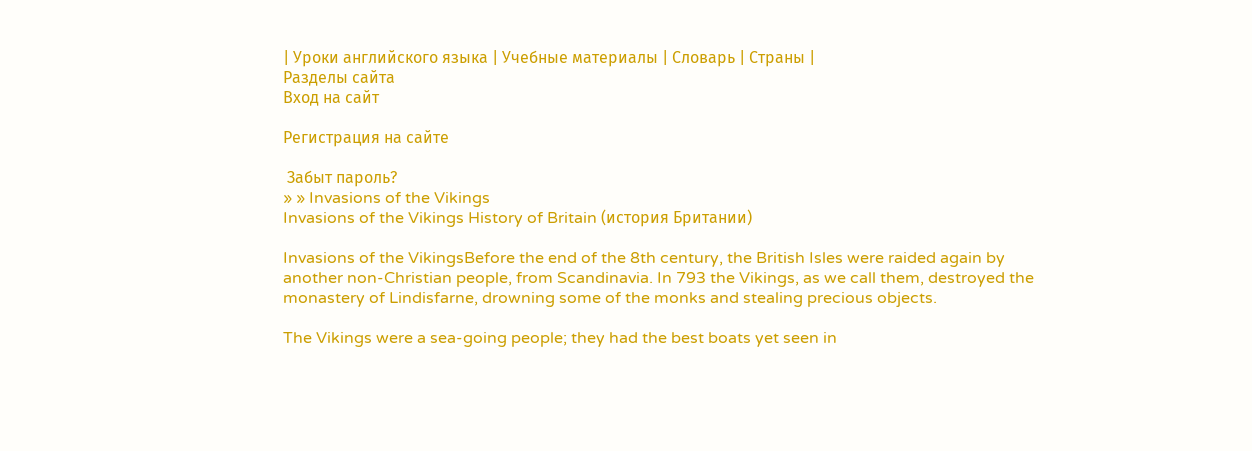| Уроки английского языка | Учебные материалы | Словарь | Страны |
Разделы сайта
Вход на сайт

Регистрация на сайте

 Забыт пароль?
» » Invasions of the Vikings
Invasions of the Vikings History of Britain (история Британии)

Invasions of the VikingsBefore the end of the 8th century, the British Isles were raided again by another non-Christian people, from Scandinavia. In 793 the Vikings, as we call them, destroyed the monastery of Lindisfarne, drowning some of the monks and stealing precious objects.

The Vikings were a sea-going people; they had the best boats yet seen in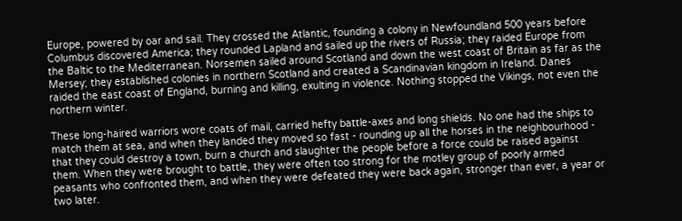Europe, powered by oar and sail. They crossed the Atlantic, founding a colony in Newfoundland 500 years before Columbus discovered America; they rounded Lapland and sailed up the rivers of Russia; they raided Europe from the Baltic to the Mediterranean. Norsemen sailed around Scotland and down the west coast of Britain as far as the Mersey; they established colonies in northern Scotland and created a Scandinavian kingdom in Ireland. Danes raided the east coast of England, burning and killing, exulting in violence. Nothing stopped the Vikings, not even the northern winter.

These long-haired warriors wore coats of mail, carried hefty battle-axes and long shields. No one had the ships to match them at sea, and when they landed they moved so fast - rounding up all the horses in the neighbourhood - that they could destroy a town, burn a church and slaughter the people before a force could be raised against them. When they were brought to battle, they were often too strong for the motley group of poorly armed peasants who confronted them, and when they were defeated they were back again, stronger than ever, a year or two later.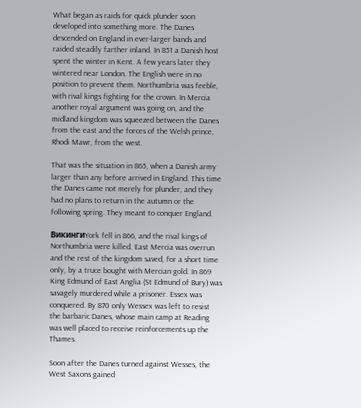What began as raids for quick plunder soon developed into something more. The Danes descended on England in ever-larger bands and raided steadily farther inland. In 851 a Danish host spent the winter in Kent. A few years later they wintered near London. The English were in no position to prevent them. Northumbria was feeble, with rival kings fighting for the crown. In Mercia another royal argument was going on, and the midland kingdom was squeezed between the Danes from the east and the forces of the Welsh prince, Rhodi Mawr, from the west.

That was the situation in 865, when a Danish army larger than any before arrived in England. This time the Danes came not merely for plunder, and they had no plans to return in the autumn or the following spring. They meant to conquer England.

ВикингиYork fell in 866, and the rival kings of Northumbria were killed. East Mercia was overrun and the rest of the kingdom saved, for a short time only, by a truce bought with Mercian gold. In 869 King Edmund of East Anglia (St Edmund of Bury) was savagely murdered while a prisoner. Essex was conquered. By 870 only Wessex was left to resist the barbaric Danes, whose main camp at Reading was well placed to receive reinforcements up the Thames.

Soon after the Danes turned against Wesses, the West Saxons gained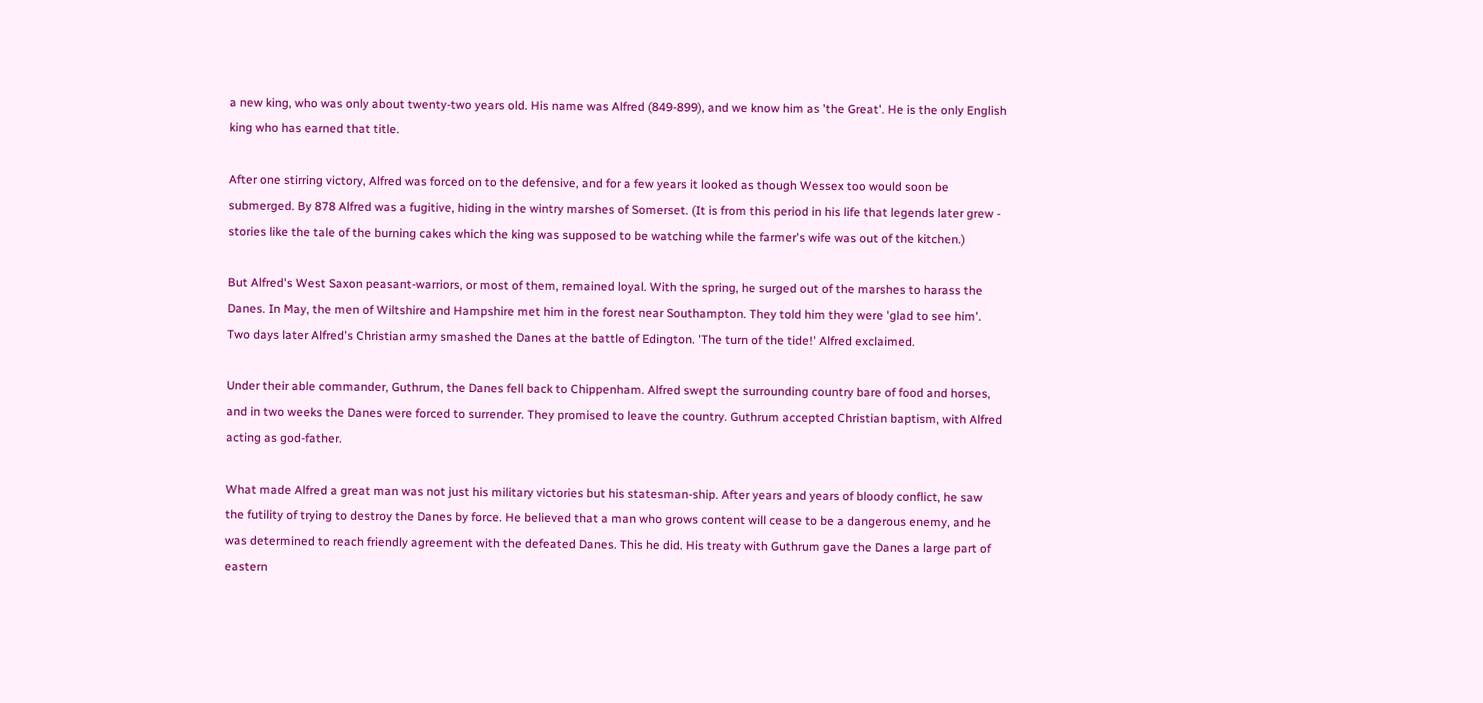a new king, who was only about twenty-two years old. His name was Alfred (849-899), and we know him as 'the Great'. He is the only English king who has earned that title.

After one stirring victory, Alfred was forced on to the defensive, and for a few years it looked as though Wessex too would soon be submerged. By 878 Alfred was a fugitive, hiding in the wintry marshes of Somerset. (It is from this period in his life that legends later grew - stories like the tale of the burning cakes which the king was supposed to be watching while the farmer's wife was out of the kitchen.)

But Alfred's West Saxon peasant-warriors, or most of them, remained loyal. With the spring, he surged out of the marshes to harass the Danes. In May, the men of Wiltshire and Hampshire met him in the forest near Southampton. They told him they were 'glad to see him'. Two days later Alfred's Christian army smashed the Danes at the battle of Edington. 'The turn of the tide!' Alfred exclaimed.

Under their able commander, Guthrum, the Danes fell back to Chippenham. Alfred swept the surrounding country bare of food and horses, and in two weeks the Danes were forced to surrender. They promised to leave the country. Guthrum accepted Christian baptism, with Alfred acting as god-father.

What made Alfred a great man was not just his military victories but his statesman-ship. After years and years of bloody conflict, he saw the futility of trying to destroy the Danes by force. He believed that a man who grows content will cease to be a dangerous enemy, and he was determined to reach friendly agreement with the defeated Danes. This he did. His treaty with Guthrum gave the Danes a large part of eastern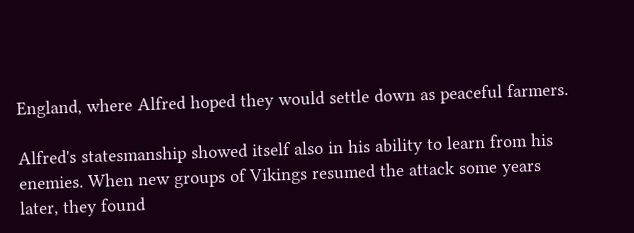England, where Alfred hoped they would settle down as peaceful farmers.

Alfred's statesmanship showed itself also in his ability to learn from his enemies. When new groups of Vikings resumed the attack some years later, they found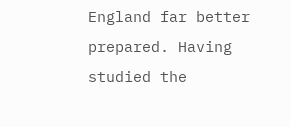England far better prepared. Having studied the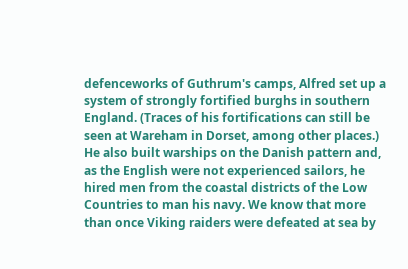defenceworks of Guthrum's camps, Alfred set up a system of strongly fortified burghs in southern England. (Traces of his fortifications can still be seen at Wareham in Dorset, among other places.) He also built warships on the Danish pattern and, as the English were not experienced sailors, he hired men from the coastal districts of the Low Countries to man his navy. We know that more than once Viking raiders were defeated at sea by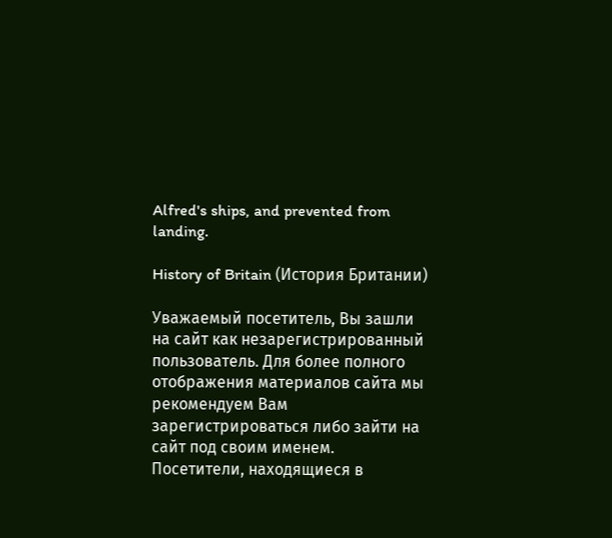Alfred's ships, and prevented from landing.

History of Britain (История Британии)

Уважаемый посетитель, Вы зашли на сайт как незарегистрированный пользователь. Для более полного отображения материалов сайта мы рекомендуем Вам зарегистрироваться либо зайти на сайт под своим именем.
Посетители, находящиеся в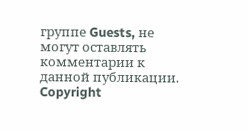группе Guests, не могут оставлять комментарии к данной публикации.
Copyright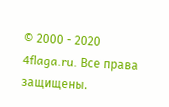© 2000 - 2020 4flaga.ru. Все права защищены.